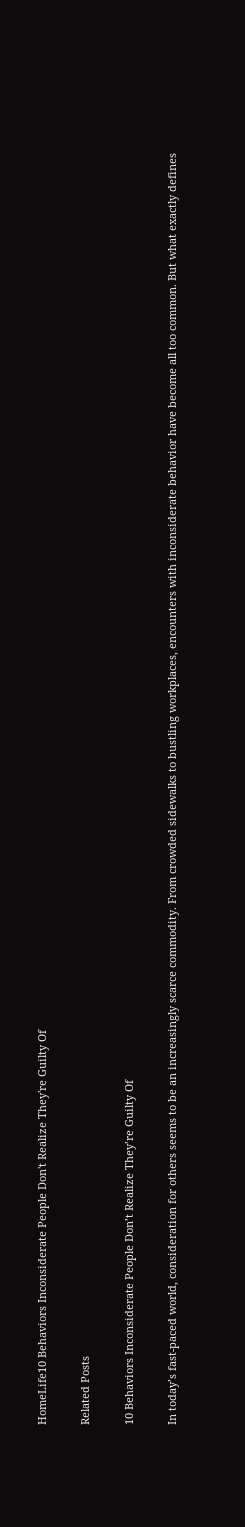HomeLife10 Behaviors Inconsiderate People Don't Realize They're Guilty Of

Related Posts

10 Behaviors Inconsiderate People Don’t Realize They’re Guilty Of

In today’s fast-paced world, consideration for others seems to be an increasingly scarce commodity. From crowded sidewalks to bustling workplaces, encounters with inconsiderate behavior have become all too common. But what exactly defines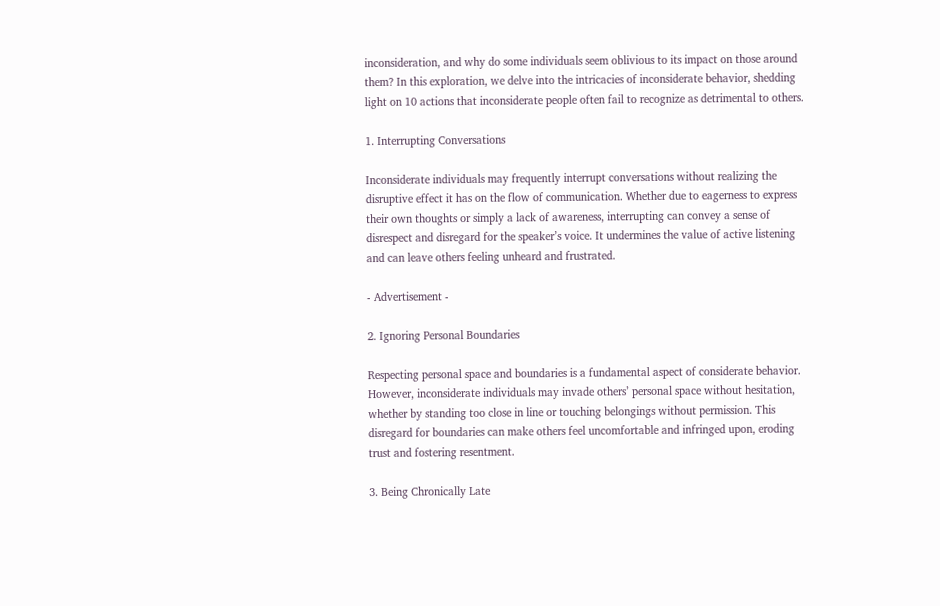inconsideration, and why do some individuals seem oblivious to its impact on those around them? In this exploration, we delve into the intricacies of inconsiderate behavior, shedding light on 10 actions that inconsiderate people often fail to recognize as detrimental to others.

1. Interrupting Conversations

Inconsiderate individuals may frequently interrupt conversations without realizing the disruptive effect it has on the flow of communication. Whether due to eagerness to express their own thoughts or simply a lack of awareness, interrupting can convey a sense of disrespect and disregard for the speaker’s voice. It undermines the value of active listening and can leave others feeling unheard and frustrated.

- Advertisement -

2. Ignoring Personal Boundaries

Respecting personal space and boundaries is a fundamental aspect of considerate behavior. However, inconsiderate individuals may invade others’ personal space without hesitation, whether by standing too close in line or touching belongings without permission. This disregard for boundaries can make others feel uncomfortable and infringed upon, eroding trust and fostering resentment.

3. Being Chronically Late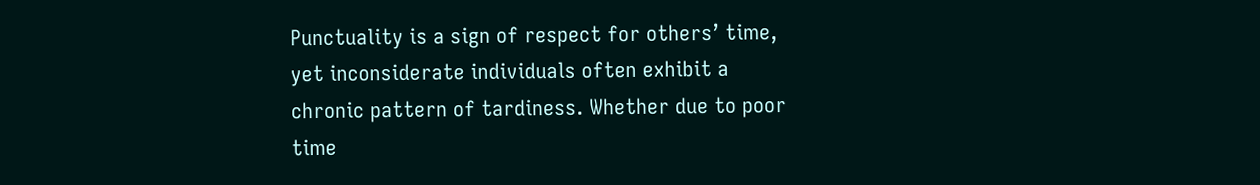Punctuality is a sign of respect for others’ time, yet inconsiderate individuals often exhibit a chronic pattern of tardiness. Whether due to poor time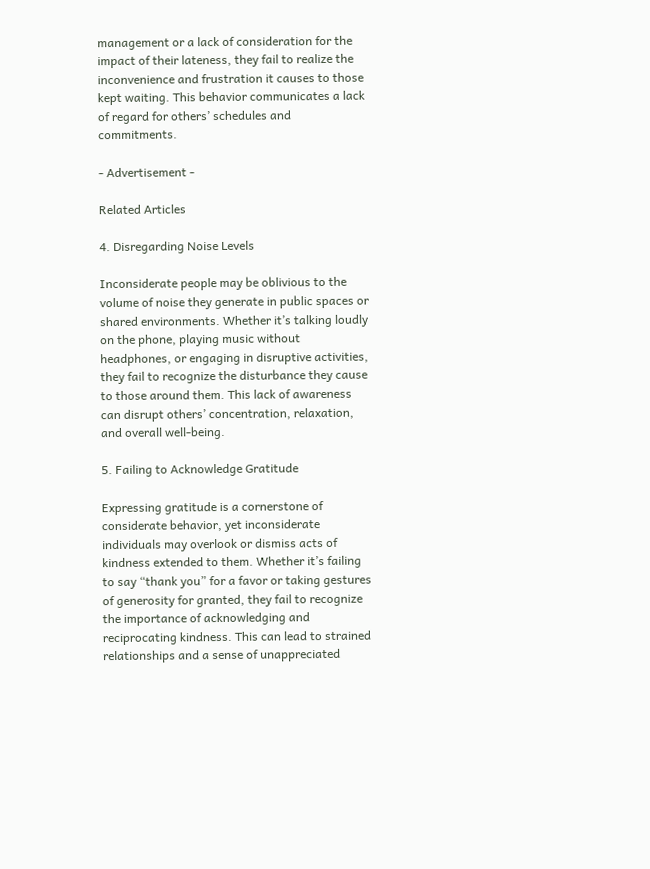management or a lack of consideration for the impact of their lateness, they fail to realize the inconvenience and frustration it causes to those kept waiting. This behavior communicates a lack of regard for others’ schedules and commitments.

- Advertisement -

Related Articles

4. Disregarding Noise Levels

Inconsiderate people may be oblivious to the volume of noise they generate in public spaces or shared environments. Whether it’s talking loudly on the phone, playing music without headphones, or engaging in disruptive activities, they fail to recognize the disturbance they cause to those around them. This lack of awareness can disrupt others’ concentration, relaxation, and overall well-being.

5. Failing to Acknowledge Gratitude

Expressing gratitude is a cornerstone of considerate behavior, yet inconsiderate individuals may overlook or dismiss acts of kindness extended to them. Whether it’s failing to say “thank you” for a favor or taking gestures of generosity for granted, they fail to recognize the importance of acknowledging and reciprocating kindness. This can lead to strained relationships and a sense of unappreciated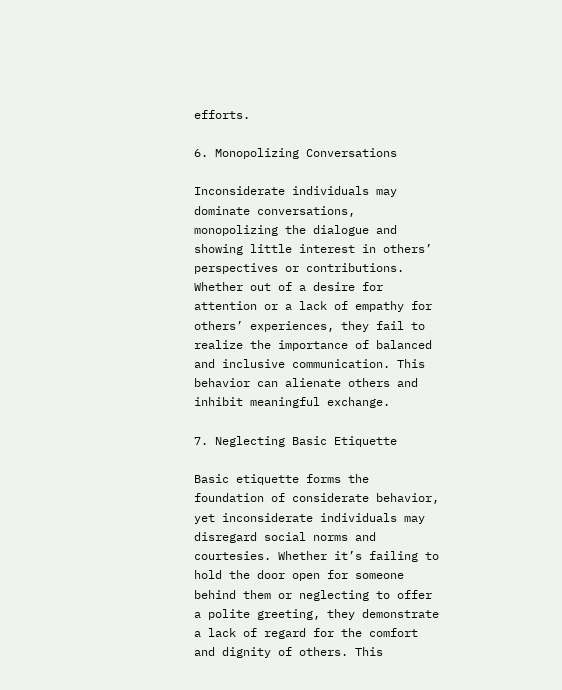efforts.

6. Monopolizing Conversations

Inconsiderate individuals may dominate conversations, monopolizing the dialogue and showing little interest in others’ perspectives or contributions. Whether out of a desire for attention or a lack of empathy for others’ experiences, they fail to realize the importance of balanced and inclusive communication. This behavior can alienate others and inhibit meaningful exchange.

7. Neglecting Basic Etiquette

Basic etiquette forms the foundation of considerate behavior, yet inconsiderate individuals may disregard social norms and courtesies. Whether it’s failing to hold the door open for someone behind them or neglecting to offer a polite greeting, they demonstrate a lack of regard for the comfort and dignity of others. This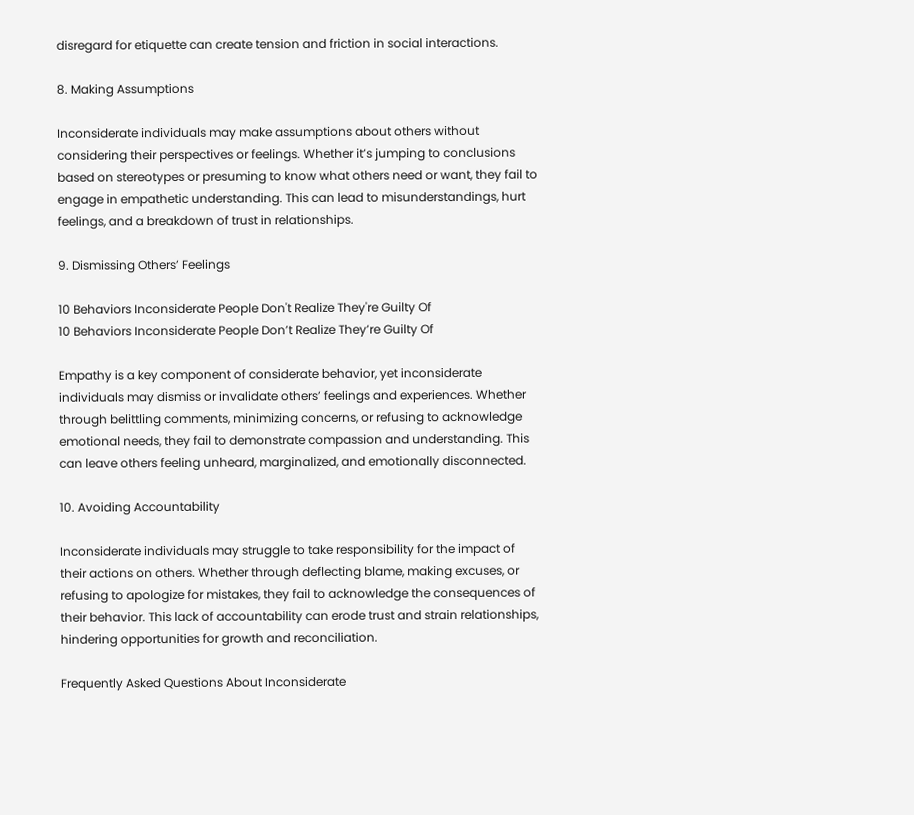disregard for etiquette can create tension and friction in social interactions.

8. Making Assumptions

Inconsiderate individuals may make assumptions about others without considering their perspectives or feelings. Whether it’s jumping to conclusions based on stereotypes or presuming to know what others need or want, they fail to engage in empathetic understanding. This can lead to misunderstandings, hurt feelings, and a breakdown of trust in relationships.

9. Dismissing Others’ Feelings

10 Behaviors Inconsiderate People Don't Realize They're Guilty Of
10 Behaviors Inconsiderate People Don’t Realize They’re Guilty Of

Empathy is a key component of considerate behavior, yet inconsiderate individuals may dismiss or invalidate others’ feelings and experiences. Whether through belittling comments, minimizing concerns, or refusing to acknowledge emotional needs, they fail to demonstrate compassion and understanding. This can leave others feeling unheard, marginalized, and emotionally disconnected.

10. Avoiding Accountability

Inconsiderate individuals may struggle to take responsibility for the impact of their actions on others. Whether through deflecting blame, making excuses, or refusing to apologize for mistakes, they fail to acknowledge the consequences of their behavior. This lack of accountability can erode trust and strain relationships, hindering opportunities for growth and reconciliation.

Frequently Asked Questions About Inconsiderate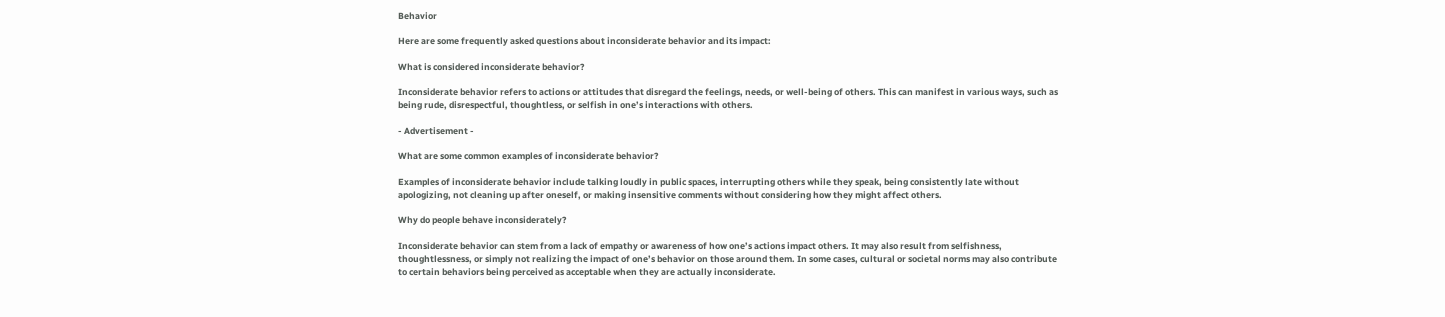Behavior

Here are some frequently asked questions about inconsiderate behavior and its impact:

What is considered inconsiderate behavior?

Inconsiderate behavior refers to actions or attitudes that disregard the feelings, needs, or well-being of others. This can manifest in various ways, such as being rude, disrespectful, thoughtless, or selfish in one’s interactions with others.

- Advertisement -

What are some common examples of inconsiderate behavior?

Examples of inconsiderate behavior include talking loudly in public spaces, interrupting others while they speak, being consistently late without apologizing, not cleaning up after oneself, or making insensitive comments without considering how they might affect others.

Why do people behave inconsiderately?

Inconsiderate behavior can stem from a lack of empathy or awareness of how one’s actions impact others. It may also result from selfishness, thoughtlessness, or simply not realizing the impact of one’s behavior on those around them. In some cases, cultural or societal norms may also contribute to certain behaviors being perceived as acceptable when they are actually inconsiderate.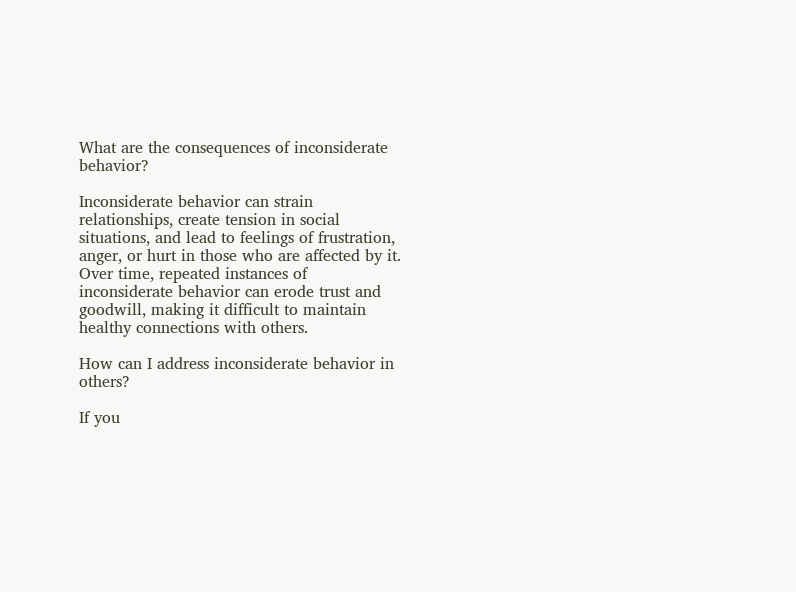What are the consequences of inconsiderate behavior?

Inconsiderate behavior can strain relationships, create tension in social situations, and lead to feelings of frustration, anger, or hurt in those who are affected by it. Over time, repeated instances of inconsiderate behavior can erode trust and goodwill, making it difficult to maintain healthy connections with others.

How can I address inconsiderate behavior in others?

If you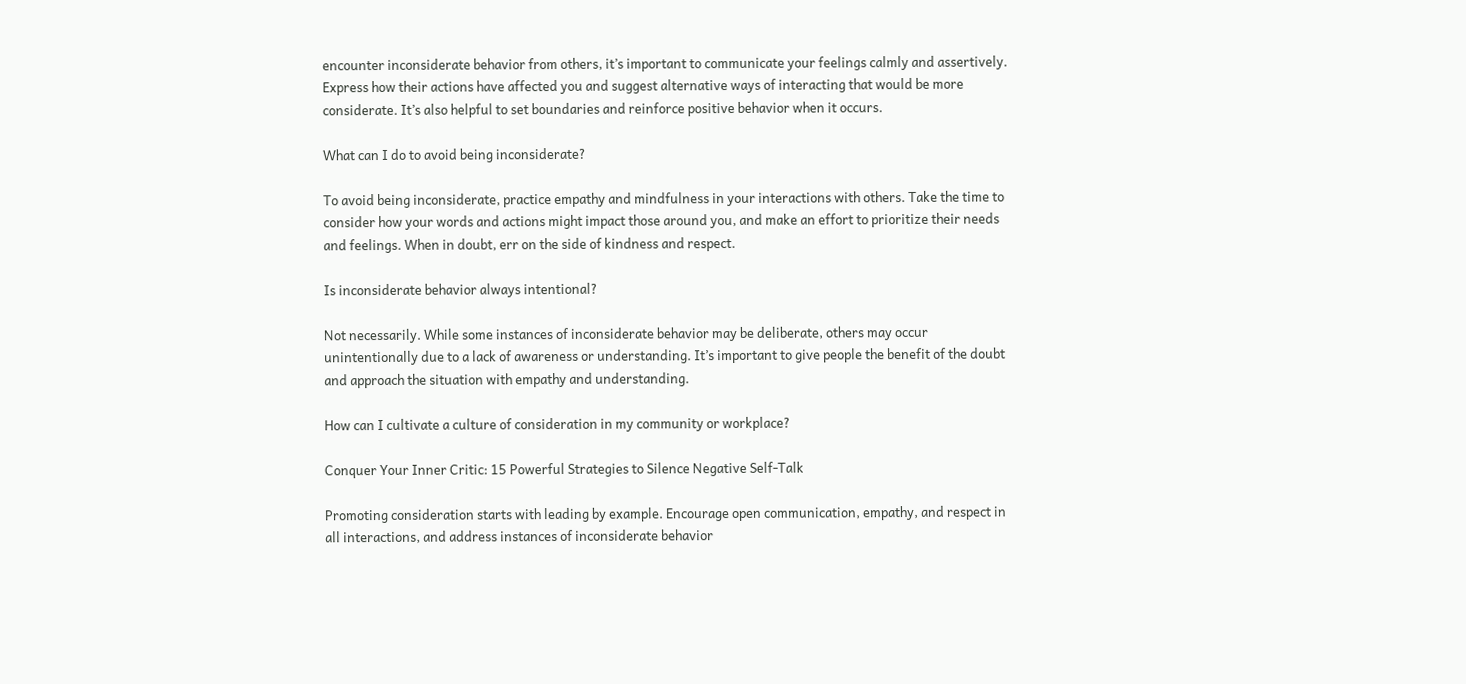encounter inconsiderate behavior from others, it’s important to communicate your feelings calmly and assertively. Express how their actions have affected you and suggest alternative ways of interacting that would be more considerate. It’s also helpful to set boundaries and reinforce positive behavior when it occurs.

What can I do to avoid being inconsiderate?

To avoid being inconsiderate, practice empathy and mindfulness in your interactions with others. Take the time to consider how your words and actions might impact those around you, and make an effort to prioritize their needs and feelings. When in doubt, err on the side of kindness and respect.

Is inconsiderate behavior always intentional?

Not necessarily. While some instances of inconsiderate behavior may be deliberate, others may occur unintentionally due to a lack of awareness or understanding. It’s important to give people the benefit of the doubt and approach the situation with empathy and understanding.

How can I cultivate a culture of consideration in my community or workplace?

Conquer Your Inner Critic: 15 Powerful Strategies to Silence Negative Self-Talk

Promoting consideration starts with leading by example. Encourage open communication, empathy, and respect in all interactions, and address instances of inconsiderate behavior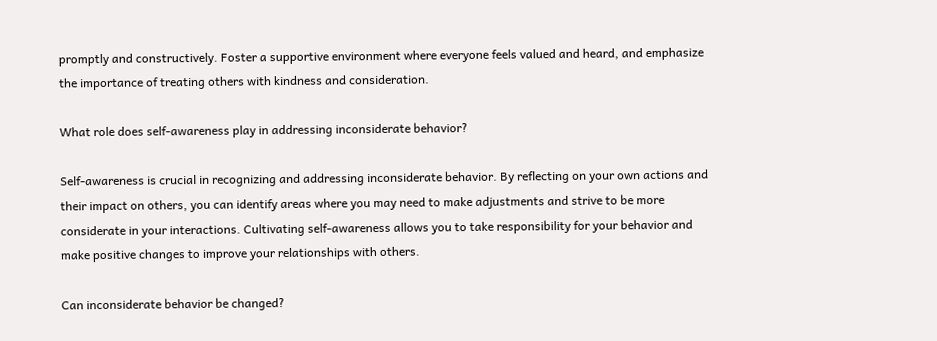promptly and constructively. Foster a supportive environment where everyone feels valued and heard, and emphasize the importance of treating others with kindness and consideration.

What role does self-awareness play in addressing inconsiderate behavior?

Self-awareness is crucial in recognizing and addressing inconsiderate behavior. By reflecting on your own actions and their impact on others, you can identify areas where you may need to make adjustments and strive to be more considerate in your interactions. Cultivating self-awareness allows you to take responsibility for your behavior and make positive changes to improve your relationships with others.

Can inconsiderate behavior be changed?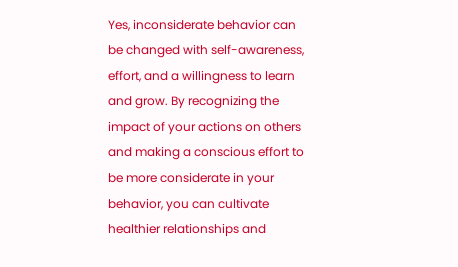Yes, inconsiderate behavior can be changed with self-awareness, effort, and a willingness to learn and grow. By recognizing the impact of your actions on others and making a conscious effort to be more considerate in your behavior, you can cultivate healthier relationships and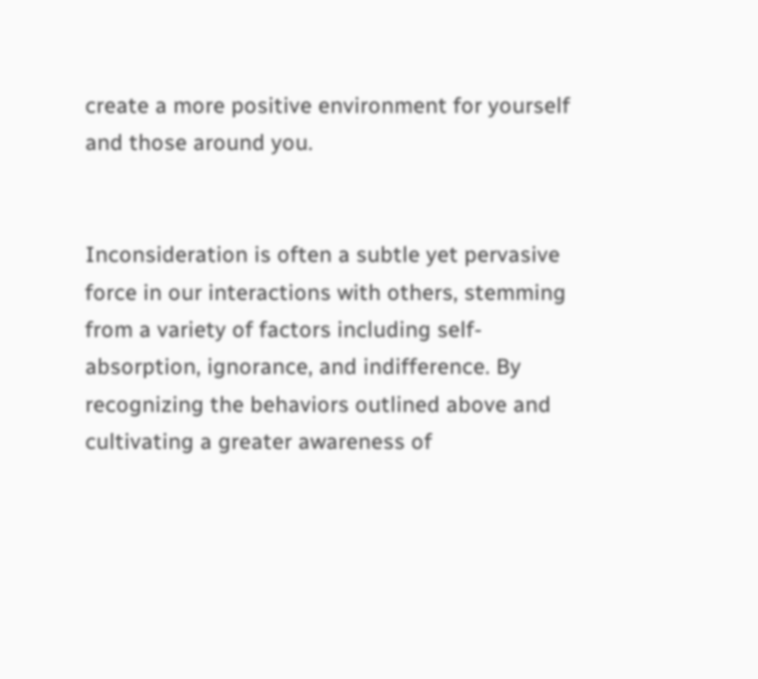create a more positive environment for yourself and those around you.


Inconsideration is often a subtle yet pervasive force in our interactions with others, stemming from a variety of factors including self-absorption, ignorance, and indifference. By recognizing the behaviors outlined above and cultivating a greater awareness of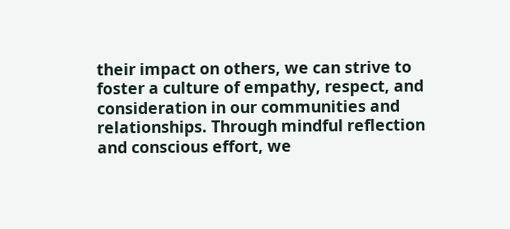their impact on others, we can strive to foster a culture of empathy, respect, and consideration in our communities and relationships. Through mindful reflection and conscious effort, we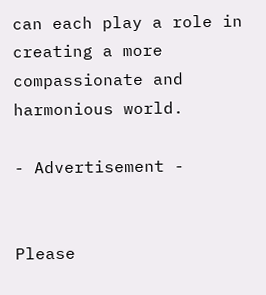can each play a role in creating a more compassionate and harmonious world.

- Advertisement -


Please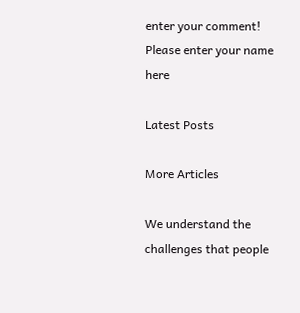enter your comment!
Please enter your name here

Latest Posts

More Articles

We understand the challenges that people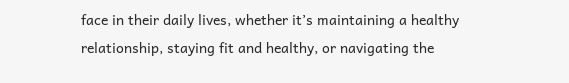face in their daily lives, whether it’s maintaining a healthy relationship, staying fit and healthy, or navigating the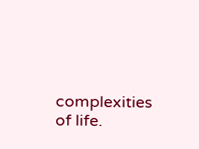complexities of life.